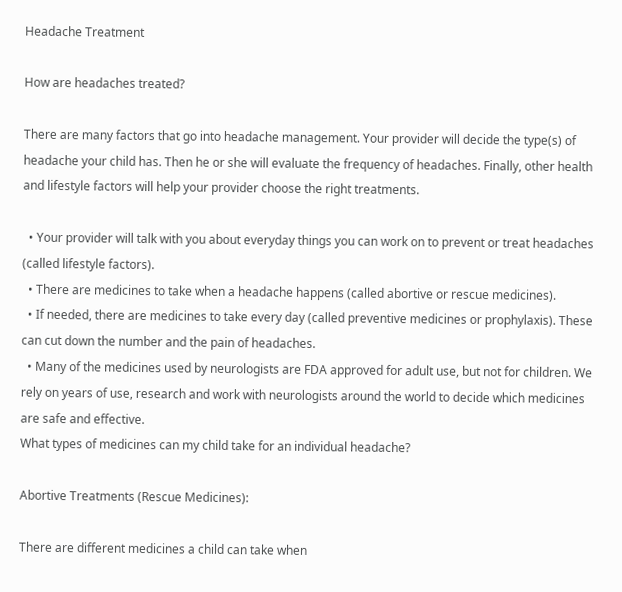Headache Treatment

How are headaches treated?

There are many factors that go into headache management. Your provider will decide the type(s) of headache your child has. Then he or she will evaluate the frequency of headaches. Finally, other health and lifestyle factors will help your provider choose the right treatments.

  • Your provider will talk with you about everyday things you can work on to prevent or treat headaches (called lifestyle factors).
  • There are medicines to take when a headache happens (called abortive or rescue medicines).
  • If needed, there are medicines to take every day (called preventive medicines or prophylaxis). These can cut down the number and the pain of headaches.
  • Many of the medicines used by neurologists are FDA approved for adult use, but not for children. We rely on years of use, research and work with neurologists around the world to decide which medicines are safe and effective.
What types of medicines can my child take for an individual headache?

Abortive Treatments (Rescue Medicines):

There are different medicines a child can take when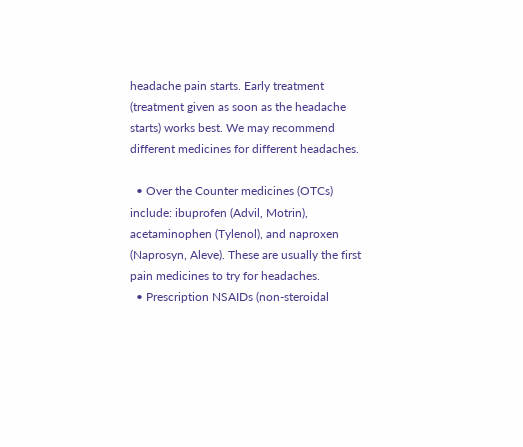headache pain starts. Early treatment (treatment given as soon as the headache starts) works best. We may recommend different medicines for different headaches.

  • Over the Counter medicines (OTCs) include: ibuprofen (Advil, Motrin), acetaminophen (Tylenol), and naproxen (Naprosyn, Aleve). These are usually the first pain medicines to try for headaches.
  • Prescription NSAIDs (non-steroidal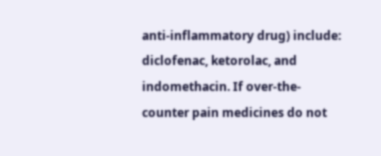anti-inflammatory drug) include: diclofenac, ketorolac, and indomethacin. If over-the-counter pain medicines do not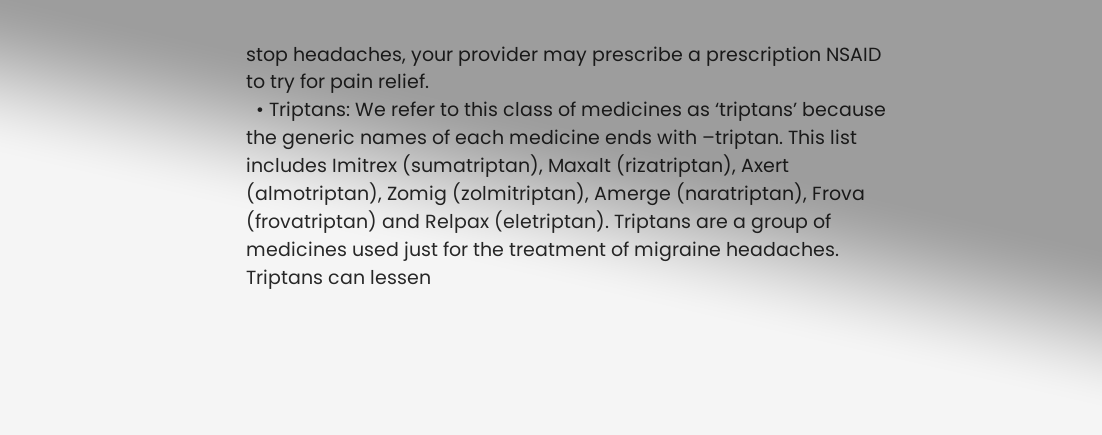stop headaches, your provider may prescribe a prescription NSAID to try for pain relief.
  • Triptans: We refer to this class of medicines as ‘triptans’ because the generic names of each medicine ends with –triptan. This list includes Imitrex (sumatriptan), Maxalt (rizatriptan), Axert (almotriptan), Zomig (zolmitriptan), Amerge (naratriptan), Frova (frovatriptan) and Relpax (eletriptan). Triptans are a group of medicines used just for the treatment of migraine headaches. Triptans can lessen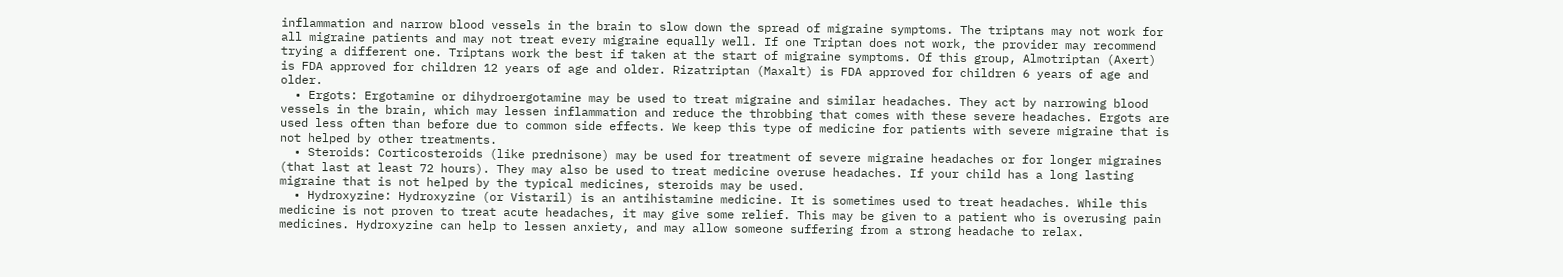inflammation and narrow blood vessels in the brain to slow down the spread of migraine symptoms. The triptans may not work for all migraine patients and may not treat every migraine equally well. If one Triptan does not work, the provider may recommend trying a different one. Triptans work the best if taken at the start of migraine symptoms. Of this group, Almotriptan (Axert) is FDA approved for children 12 years of age and older. Rizatriptan (Maxalt) is FDA approved for children 6 years of age and older.
  • Ergots: Ergotamine or dihydroergotamine may be used to treat migraine and similar headaches. They act by narrowing blood vessels in the brain, which may lessen inflammation and reduce the throbbing that comes with these severe headaches. Ergots are used less often than before due to common side effects. We keep this type of medicine for patients with severe migraine that is not helped by other treatments.
  • Steroids: Corticosteroids (like prednisone) may be used for treatment of severe migraine headaches or for longer migraines (that last at least 72 hours). They may also be used to treat medicine overuse headaches. If your child has a long lasting migraine that is not helped by the typical medicines, steroids may be used.
  • Hydroxyzine: Hydroxyzine (or Vistaril) is an antihistamine medicine. It is sometimes used to treat headaches. While this medicine is not proven to treat acute headaches, it may give some relief. This may be given to a patient who is overusing pain medicines. Hydroxyzine can help to lessen anxiety, and may allow someone suffering from a strong headache to relax.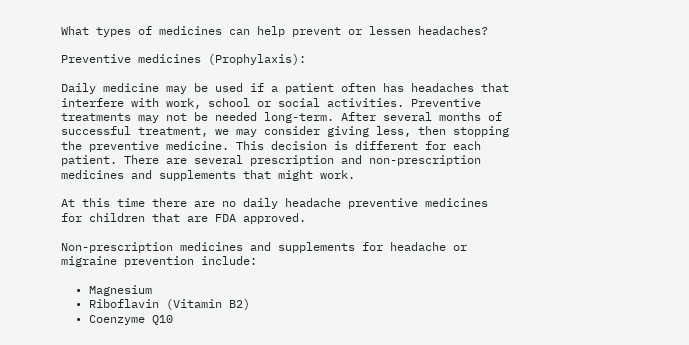What types of medicines can help prevent or lessen headaches?

Preventive medicines (Prophylaxis):

Daily medicine may be used if a patient often has headaches that interfere with work, school or social activities. Preventive treatments may not be needed long-term. After several months of successful treatment, we may consider giving less, then stopping the preventive medicine. This decision is different for each patient. There are several prescription and non-prescription medicines and supplements that might work.

At this time there are no daily headache preventive medicines for children that are FDA approved.

Non-prescription medicines and supplements for headache or migraine prevention include:

  • Magnesium
  • Riboflavin (Vitamin B2)
  • Coenzyme Q10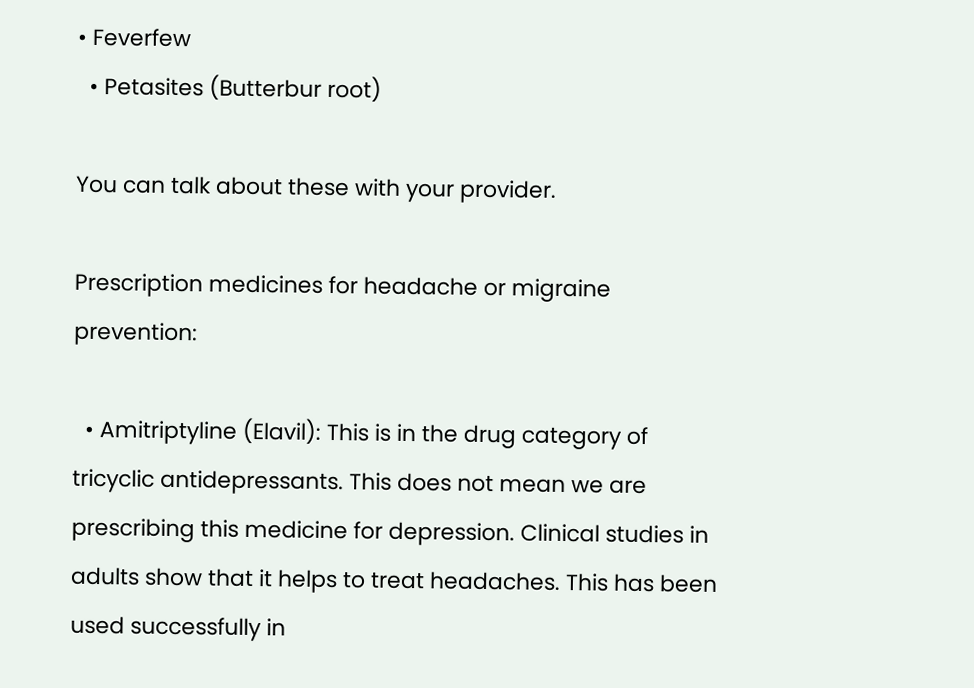• Feverfew
  • Petasites (Butterbur root)

You can talk about these with your provider.

Prescription medicines for headache or migraine prevention:

  • Amitriptyline (Elavil): This is in the drug category of tricyclic antidepressants. This does not mean we are prescribing this medicine for depression. Clinical studies in adults show that it helps to treat headaches. This has been used successfully in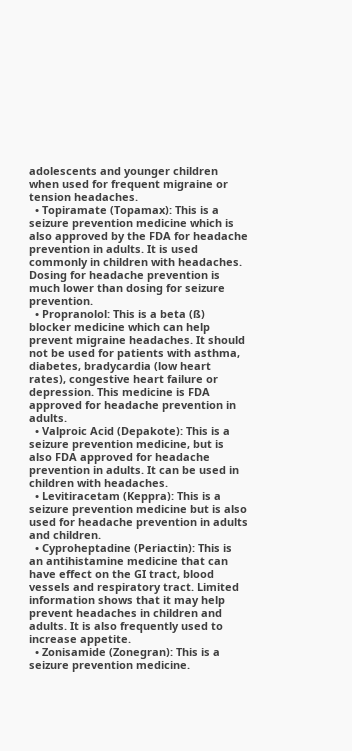adolescents and younger children when used for frequent migraine or tension headaches.
  • Topiramate (Topamax): This is a seizure prevention medicine which is also approved by the FDA for headache prevention in adults. It is used commonly in children with headaches. Dosing for headache prevention is much lower than dosing for seizure prevention.
  • Propranolol: This is a beta (ß) blocker medicine which can help prevent migraine headaches. It should not be used for patients with asthma, diabetes, bradycardia (low heart rates), congestive heart failure or depression. This medicine is FDA approved for headache prevention in adults.
  • Valproic Acid (Depakote): This is a seizure prevention medicine, but is also FDA approved for headache prevention in adults. It can be used in children with headaches.
  • Levitiracetam (Keppra): This is a seizure prevention medicine but is also used for headache prevention in adults and children.
  • Cyproheptadine (Periactin): This is an antihistamine medicine that can have effect on the GI tract, blood vessels and respiratory tract. Limited information shows that it may help prevent headaches in children and adults. It is also frequently used to increase appetite.
  • Zonisamide (Zonegran): This is a seizure prevention medicine.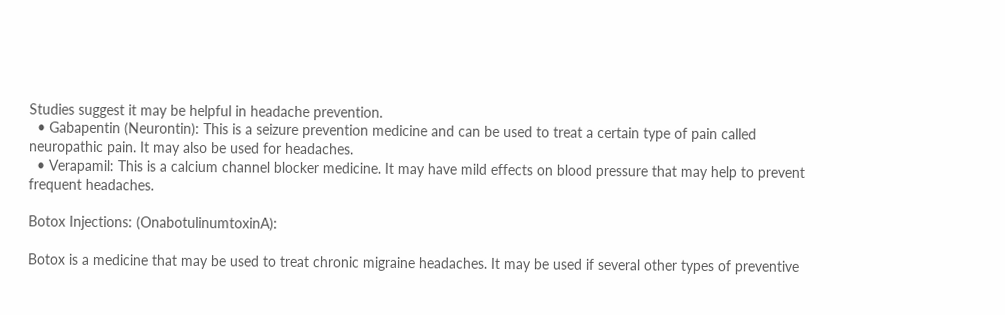Studies suggest it may be helpful in headache prevention.
  • Gabapentin (Neurontin): This is a seizure prevention medicine and can be used to treat a certain type of pain called neuropathic pain. It may also be used for headaches.
  • Verapamil: This is a calcium channel blocker medicine. It may have mild effects on blood pressure that may help to prevent frequent headaches.

Botox Injections: (OnabotulinumtoxinA):

Botox is a medicine that may be used to treat chronic migraine headaches. It may be used if several other types of preventive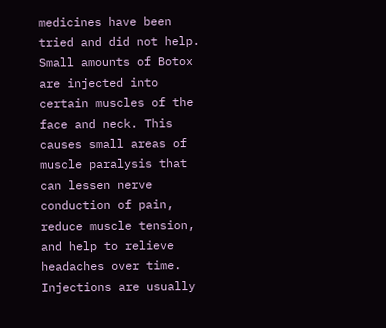medicines have been tried and did not help. Small amounts of Botox are injected into certain muscles of the face and neck. This causes small areas of muscle paralysis that can lessen nerve conduction of pain, reduce muscle tension, and help to relieve headaches over time. Injections are usually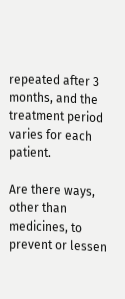repeated after 3 months, and the treatment period varies for each patient.

Are there ways, other than medicines, to prevent or lessen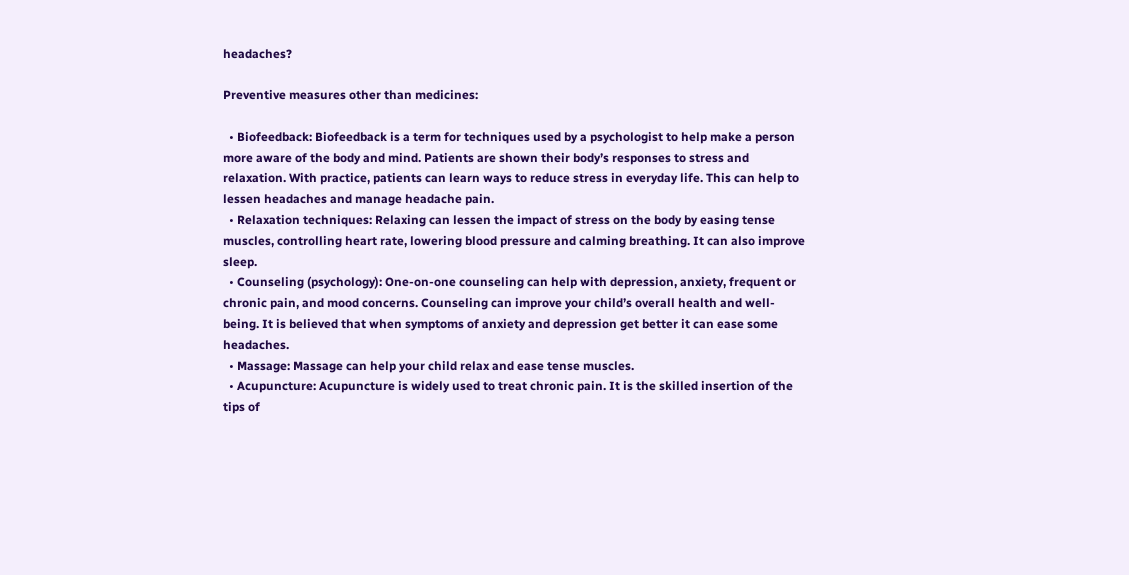headaches?

Preventive measures other than medicines:

  • Biofeedback: Biofeedback is a term for techniques used by a psychologist to help make a person more aware of the body and mind. Patients are shown their body’s responses to stress and relaxation. With practice, patients can learn ways to reduce stress in everyday life. This can help to lessen headaches and manage headache pain.
  • Relaxation techniques: Relaxing can lessen the impact of stress on the body by easing tense muscles, controlling heart rate, lowering blood pressure and calming breathing. It can also improve sleep.
  • Counseling (psychology): One-on-one counseling can help with depression, anxiety, frequent or chronic pain, and mood concerns. Counseling can improve your child’s overall health and well-being. It is believed that when symptoms of anxiety and depression get better it can ease some headaches.
  • Massage: Massage can help your child relax and ease tense muscles.
  • Acupuncture: Acupuncture is widely used to treat chronic pain. It is the skilled insertion of the tips of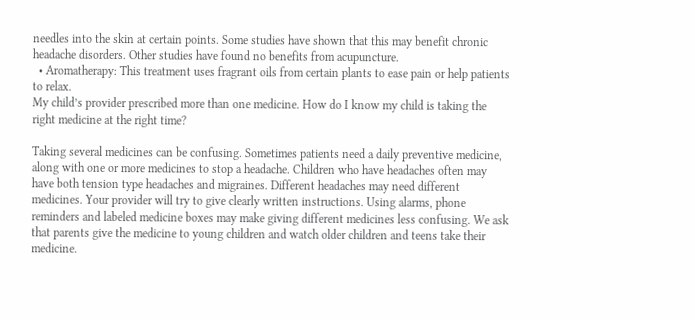needles into the skin at certain points. Some studies have shown that this may benefit chronic headache disorders. Other studies have found no benefits from acupuncture.
  • Aromatherapy: This treatment uses fragrant oils from certain plants to ease pain or help patients to relax.
My child’s provider prescribed more than one medicine. How do I know my child is taking the right medicine at the right time?

Taking several medicines can be confusing. Sometimes patients need a daily preventive medicine, along with one or more medicines to stop a headache. Children who have headaches often may have both tension type headaches and migraines. Different headaches may need different medicines. Your provider will try to give clearly written instructions. Using alarms, phone reminders and labeled medicine boxes may make giving different medicines less confusing. We ask that parents give the medicine to young children and watch older children and teens take their medicine.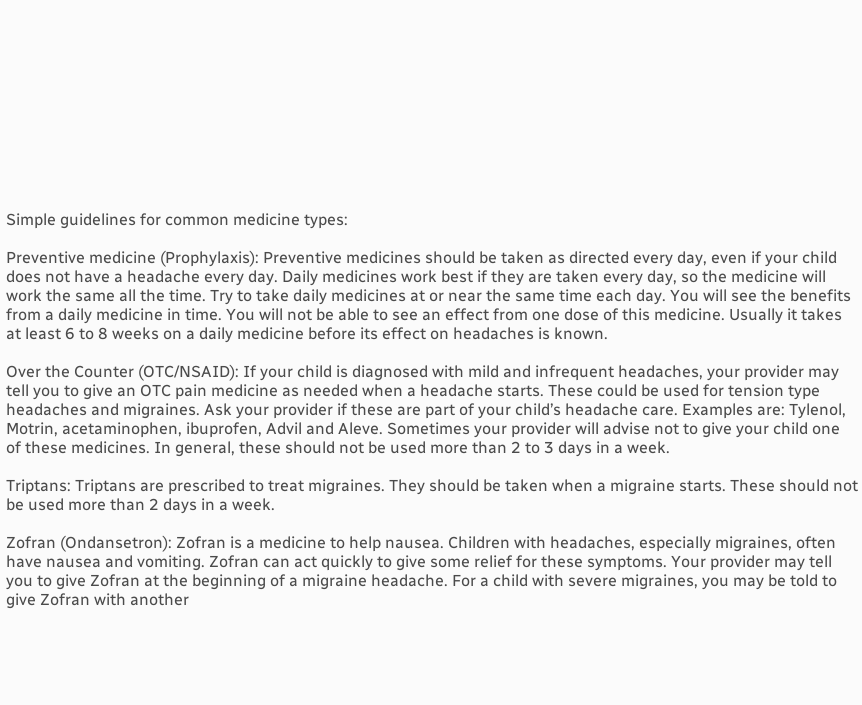Simple guidelines for common medicine types:

Preventive medicine (Prophylaxis): Preventive medicines should be taken as directed every day, even if your child does not have a headache every day. Daily medicines work best if they are taken every day, so the medicine will work the same all the time. Try to take daily medicines at or near the same time each day. You will see the benefits from a daily medicine in time. You will not be able to see an effect from one dose of this medicine. Usually it takes at least 6 to 8 weeks on a daily medicine before its effect on headaches is known.

Over the Counter (OTC/NSAID): If your child is diagnosed with mild and infrequent headaches, your provider may tell you to give an OTC pain medicine as needed when a headache starts. These could be used for tension type headaches and migraines. Ask your provider if these are part of your child’s headache care. Examples are: Tylenol, Motrin, acetaminophen, ibuprofen, Advil and Aleve. Sometimes your provider will advise not to give your child one of these medicines. In general, these should not be used more than 2 to 3 days in a week.

Triptans: Triptans are prescribed to treat migraines. They should be taken when a migraine starts. These should not be used more than 2 days in a week.

Zofran (Ondansetron): Zofran is a medicine to help nausea. Children with headaches, especially migraines, often have nausea and vomiting. Zofran can act quickly to give some relief for these symptoms. Your provider may tell you to give Zofran at the beginning of a migraine headache. For a child with severe migraines, you may be told to give Zofran with another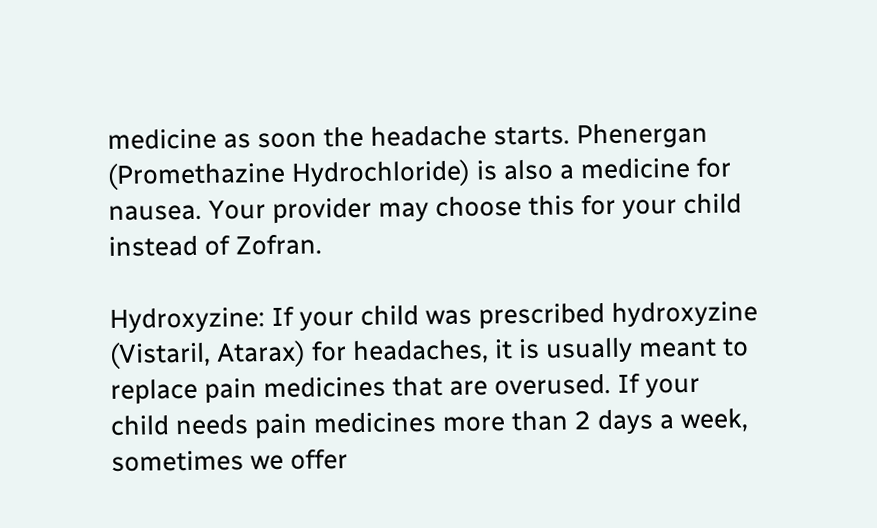medicine as soon the headache starts. Phenergan (Promethazine Hydrochloride) is also a medicine for nausea. Your provider may choose this for your child instead of Zofran.

Hydroxyzine: If your child was prescribed hydroxyzine (Vistaril, Atarax) for headaches, it is usually meant to replace pain medicines that are overused. If your child needs pain medicines more than 2 days a week, sometimes we offer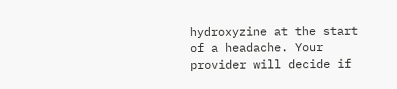hydroxyzine at the start of a headache. Your provider will decide if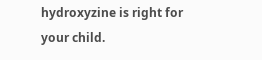hydroxyzine is right for your child.